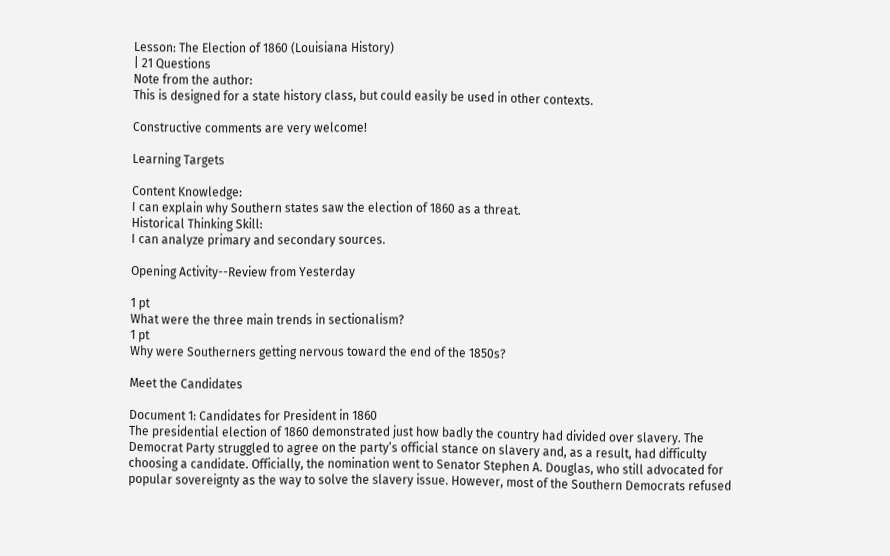Lesson: The Election of 1860 (Louisiana History)
| 21 Questions
Note from the author:
This is designed for a state history class, but could easily be used in other contexts.

Constructive comments are very welcome!

Learning Targets

Content Knowledge:
I can explain why Southern states saw the election of 1860 as a threat.
Historical Thinking Skill:
I can analyze primary and secondary sources.

Opening Activity--Review from Yesterday

1 pt
What were the three main trends in sectionalism?
1 pt
Why were Southerners getting nervous toward the end of the 1850s?

Meet the Candidates

Document 1: Candidates for President in 1860
The presidential election of 1860 demonstrated just how badly the country had divided over slavery. The Democrat Party struggled to agree on the party’s official stance on slavery and, as a result, had difficulty choosing a candidate. Officially, the nomination went to Senator Stephen A. Douglas, who still advocated for popular sovereignty as the way to solve the slavery issue. However, most of the Southern Democrats refused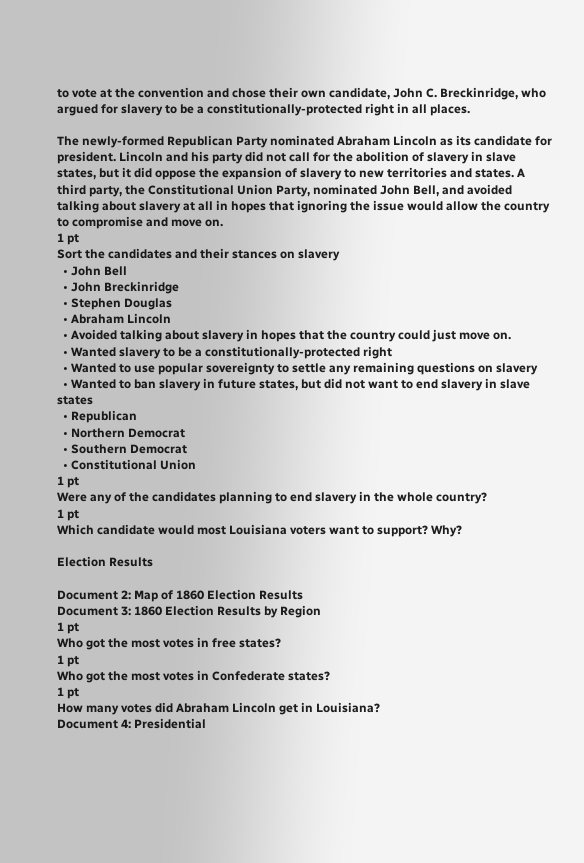to vote at the convention and chose their own candidate, John C. Breckinridge, who argued for slavery to be a constitutionally-protected right in all places.

The newly-formed Republican Party nominated Abraham Lincoln as its candidate for president. Lincoln and his party did not call for the abolition of slavery in slave states, but it did oppose the expansion of slavery to new territories and states. A third party, the Constitutional Union Party, nominated John Bell, and avoided talking about slavery at all in hopes that ignoring the issue would allow the country to compromise and move on.
1 pt
Sort the candidates and their stances on slavery
  • John Bell
  • John Breckinridge
  • Stephen Douglas
  • Abraham Lincoln
  • Avoided talking about slavery in hopes that the country could just move on.
  • Wanted slavery to be a constitutionally-protected right
  • Wanted to use popular sovereignty to settle any remaining questions on slavery
  • Wanted to ban slavery in future states, but did not want to end slavery in slave states
  • Republican
  • Northern Democrat
  • Southern Democrat
  • Constitutional Union
1 pt
Were any of the candidates planning to end slavery in the whole country?
1 pt
Which candidate would most Louisiana voters want to support? Why?

Election Results

Document 2: Map of 1860 Election Results
Document 3: 1860 Election Results by Region
1 pt
Who got the most votes in free states?
1 pt
Who got the most votes in Confederate states?
1 pt
How many votes did Abraham Lincoln get in Louisiana?
Document 4: Presidential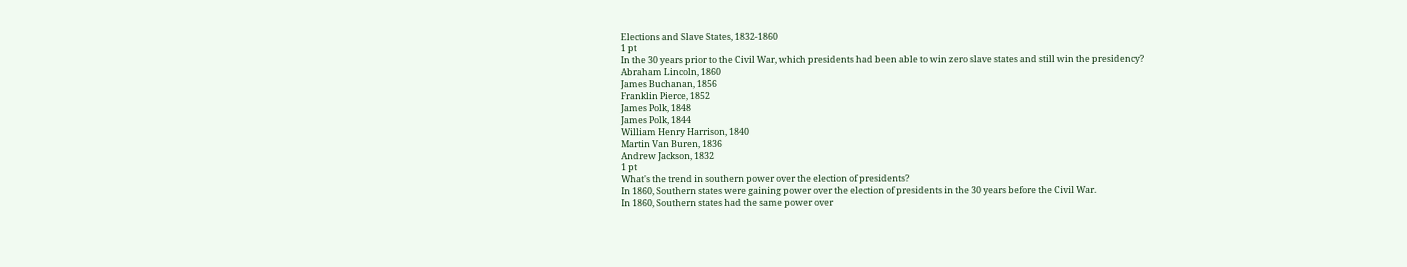Elections and Slave States, 1832-1860
1 pt
In the 30 years prior to the Civil War, which presidents had been able to win zero slave states and still win the presidency?
Abraham Lincoln, 1860
James Buchanan, 1856
Franklin Pierce, 1852
James Polk, 1848
James Polk, 1844
William Henry Harrison, 1840
Martin Van Buren, 1836
Andrew Jackson, 1832
1 pt
What's the trend in southern power over the election of presidents?
In 1860, Southern states were gaining power over the election of presidents in the 30 years before the Civil War.
In 1860, Southern states had the same power over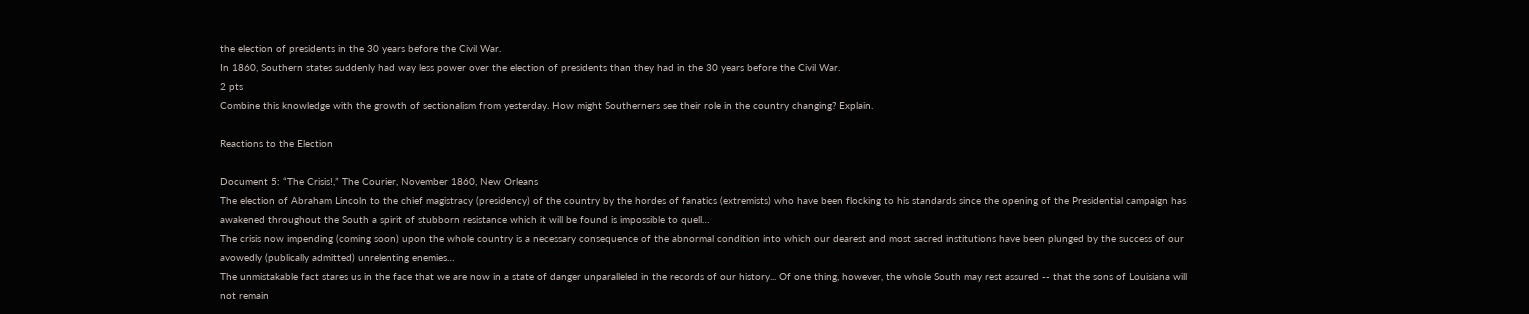the election of presidents in the 30 years before the Civil War.
In 1860, Southern states suddenly had way less power over the election of presidents than they had in the 30 years before the Civil War.
2 pts
Combine this knowledge with the growth of sectionalism from yesterday. How might Southerners see their role in the country changing? Explain.

Reactions to the Election

Document 5: “The Crisis!,” The Courier, November 1860, New Orleans
The election of Abraham Lincoln to the chief magistracy (presidency) of the country by the hordes of fanatics (extremists) who have been flocking to his standards since the opening of the Presidential campaign has awakened throughout the South a spirit of stubborn resistance which it will be found is impossible to quell…
The crisis now impending (coming soon) upon the whole country is a necessary consequence of the abnormal condition into which our dearest and most sacred institutions have been plunged by the success of our avowedly (publically admitted) unrelenting enemies…
The unmistakable fact stares us in the face that we are now in a state of danger unparalleled in the records of our history... Of one thing, however, the whole South may rest assured -- that the sons of Louisiana will not remain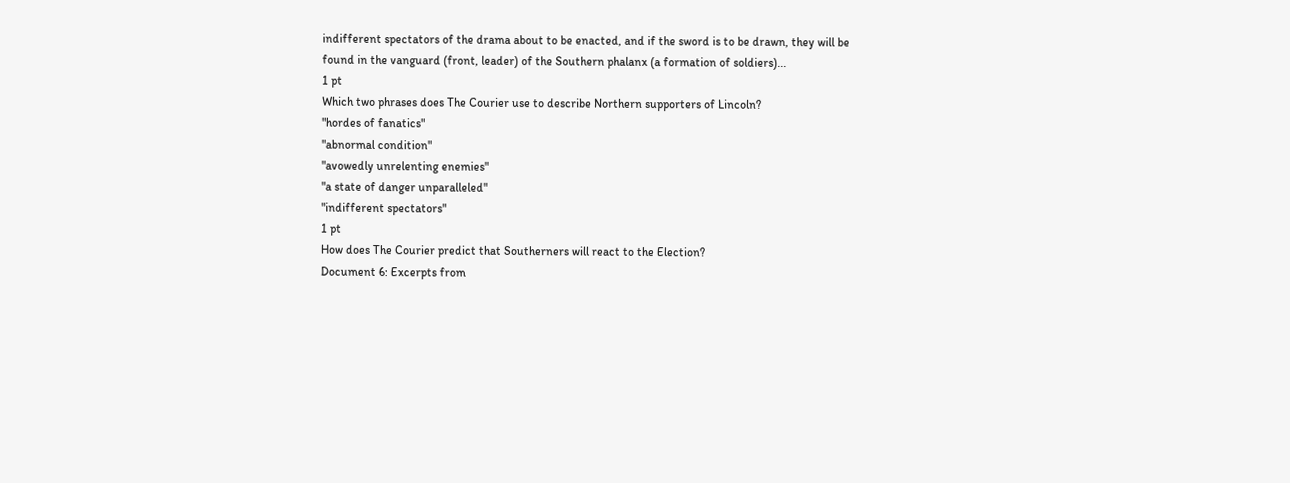indifferent spectators of the drama about to be enacted, and if the sword is to be drawn, they will be found in the vanguard (front, leader) of the Southern phalanx (a formation of soldiers)...
1 pt
Which two phrases does The Courier use to describe Northern supporters of Lincoln?
"hordes of fanatics"
"abnormal condition"
"avowedly unrelenting enemies"
"a state of danger unparalleled"
"indifferent spectators"
1 pt
How does The Courier predict that Southerners will react to the Election?
Document 6: Excerpts from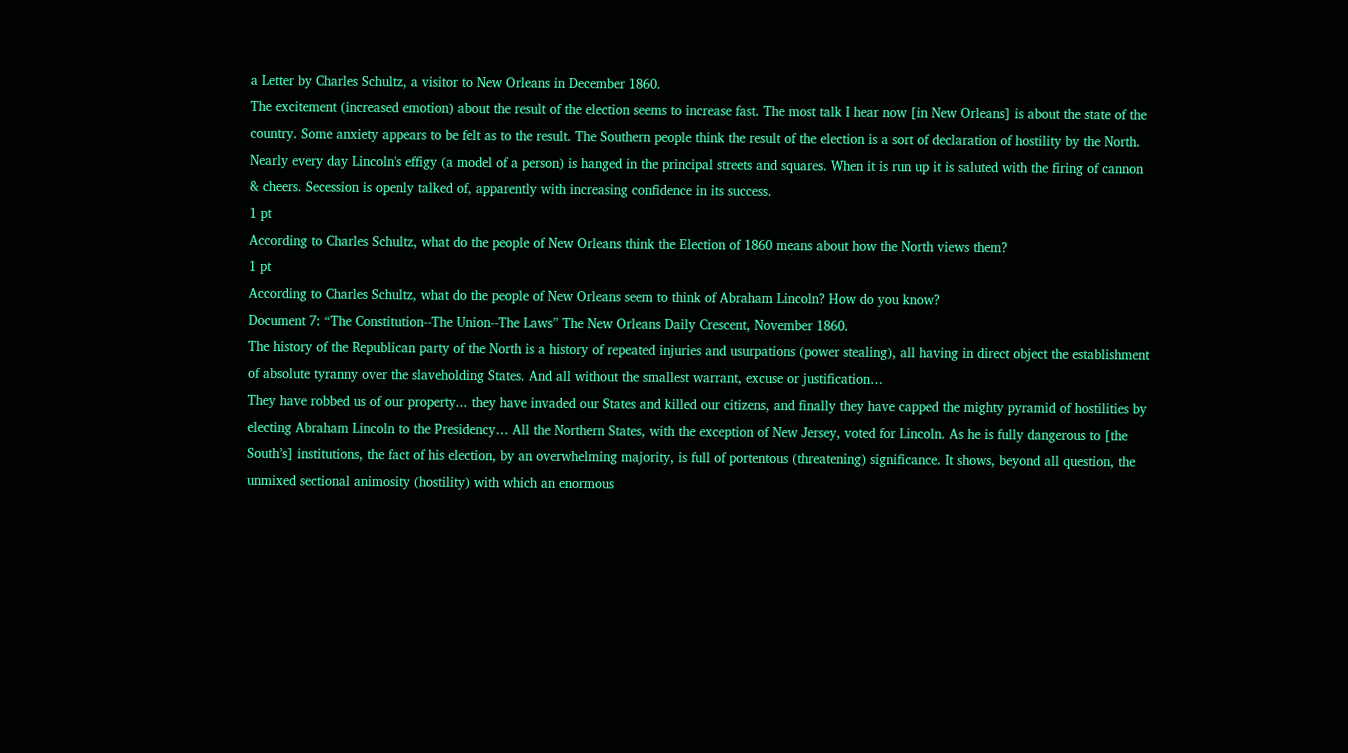a Letter by Charles Schultz, a visitor to New Orleans in December 1860.
The excitement (increased emotion) about the result of the election seems to increase fast. The most talk I hear now [in New Orleans] is about the state of the country. Some anxiety appears to be felt as to the result. The Southern people think the result of the election is a sort of declaration of hostility by the North. Nearly every day Lincoln's effigy (a model of a person) is hanged in the principal streets and squares. When it is run up it is saluted with the firing of cannon & cheers. Secession is openly talked of, apparently with increasing confidence in its success.
1 pt
According to Charles Schultz, what do the people of New Orleans think the Election of 1860 means about how the North views them?
1 pt
According to Charles Schultz, what do the people of New Orleans seem to think of Abraham Lincoln? How do you know?
Document 7: “The Constitution--The Union--The Laws” The New Orleans Daily Crescent, November 1860.
The history of the Republican party of the North is a history of repeated injuries and usurpations (power stealing), all having in direct object the establishment of absolute tyranny over the slaveholding States. And all without the smallest warrant, excuse or justification…
They have robbed us of our property... they have invaded our States and killed our citizens, and finally they have capped the mighty pyramid of hostilities by electing Abraham Lincoln to the Presidency… All the Northern States, with the exception of New Jersey, voted for Lincoln. As he is fully dangerous to [the South’s] institutions, the fact of his election, by an overwhelming majority, is full of portentous (threatening) significance. It shows, beyond all question, the unmixed sectional animosity (hostility) with which an enormous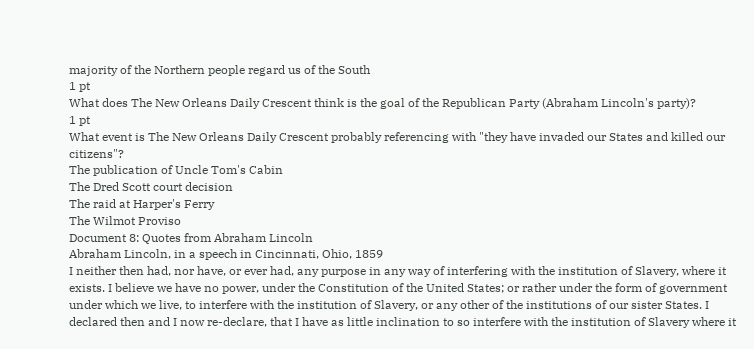majority of the Northern people regard us of the South
1 pt
What does The New Orleans Daily Crescent think is the goal of the Republican Party (Abraham Lincoln's party)?
1 pt
What event is The New Orleans Daily Crescent probably referencing with "they have invaded our States and killed our citizens"?
The publication of Uncle Tom's Cabin
The Dred Scott court decision
The raid at Harper's Ferry
The Wilmot Proviso
Document 8: Quotes from Abraham Lincoln
Abraham Lincoln, in a speech in Cincinnati, Ohio, 1859
I neither then had, nor have, or ever had, any purpose in any way of interfering with the institution of Slavery, where it exists. I believe we have no power, under the Constitution of the United States; or rather under the form of government under which we live, to interfere with the institution of Slavery, or any other of the institutions of our sister States. I declared then and I now re-declare, that I have as little inclination to so interfere with the institution of Slavery where it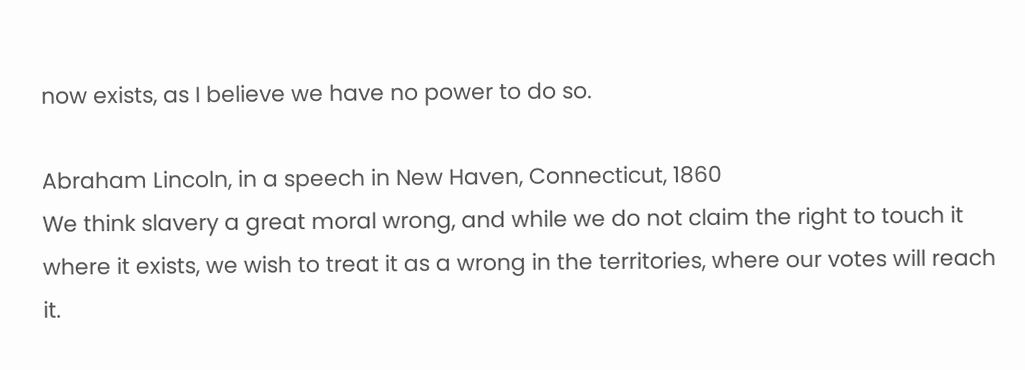now exists, as I believe we have no power to do so.

Abraham Lincoln, in a speech in New Haven, Connecticut, 1860
We think slavery a great moral wrong, and while we do not claim the right to touch it where it exists, we wish to treat it as a wrong in the territories, where our votes will reach it.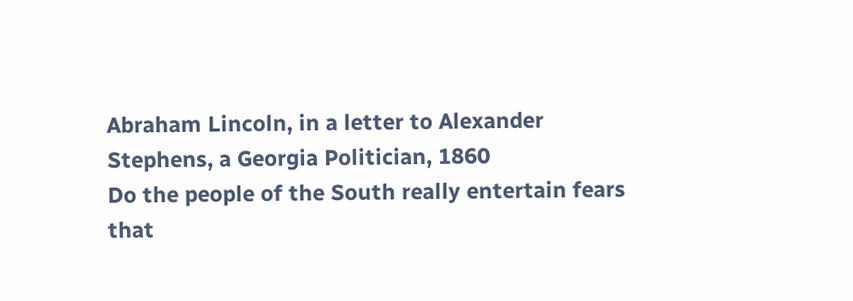Abraham Lincoln, in a letter to Alexander Stephens, a Georgia Politician, 1860
Do the people of the South really entertain fears that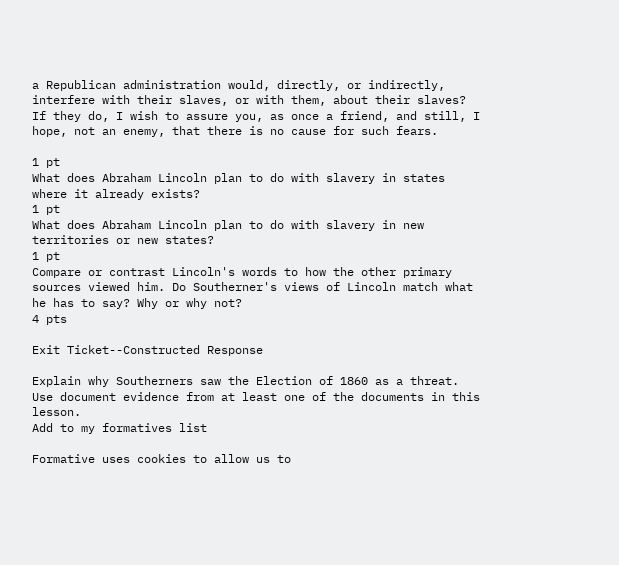a Republican administration would, directly, or indirectly, interfere with their slaves, or with them, about their slaves? If they do, I wish to assure you, as once a friend, and still, I hope, not an enemy, that there is no cause for such fears.

1 pt
What does Abraham Lincoln plan to do with slavery in states where it already exists?
1 pt
What does Abraham Lincoln plan to do with slavery in new territories or new states?
1 pt
Compare or contrast Lincoln's words to how the other primary sources viewed him. Do Southerner's views of Lincoln match what he has to say? Why or why not?
4 pts

Exit Ticket--Constructed Response

Explain why Southerners saw the Election of 1860 as a threat. Use document evidence from at least one of the documents in this lesson.
Add to my formatives list

Formative uses cookies to allow us to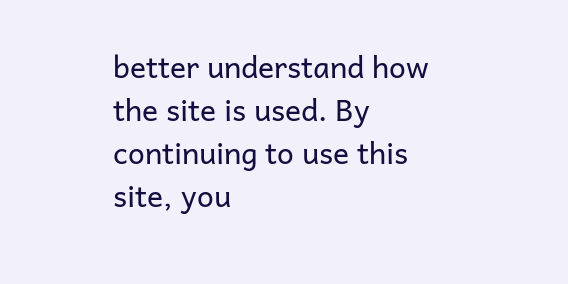better understand how the site is used. By continuing to use this site, you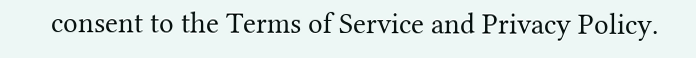consent to the Terms of Service and Privacy Policy.